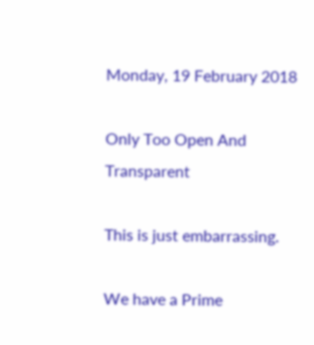Monday, 19 February 2018

Only Too Open And Transparent

This is just embarrassing.

We have a Prime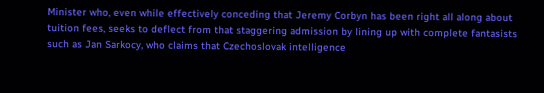Minister who, even while effectively conceding that Jeremy Corbyn has been right all along about tuition fees, seeks to deflect from that staggering admission by lining up with complete fantasists such as Jan Sarkocy, who claims that Czechoslovak intelligence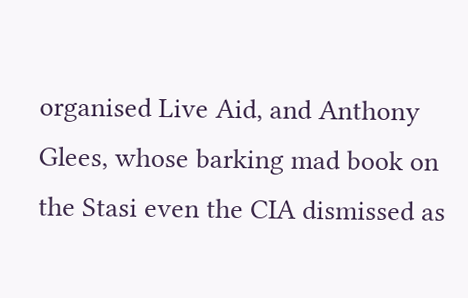organised Live Aid, and Anthony Glees, whose barking mad book on the Stasi even the CIA dismissed as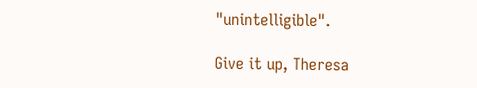"unintelligible".

Give it up, Theresa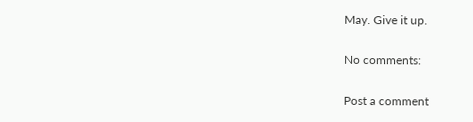May. Give it up.

No comments:

Post a comment